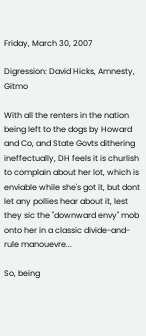Friday, March 30, 2007

Digression: David Hicks, Amnesty, Gitmo

With all the renters in the nation being left to the dogs by Howard and Co, and State Govts dithering ineffectually, DH feels it is churlish to complain about her lot, which is enviable while she's got it, but dont let any pollies hear about it, lest they sic the "downward envy" mob onto her in a classic divide-and-rule manouevre...

So, being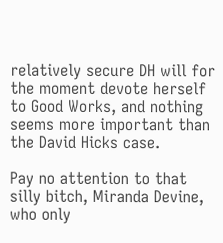relatively secure DH will for the moment devote herself to Good Works, and nothing seems more important than the David Hicks case.

Pay no attention to that silly bitch, Miranda Devine, who only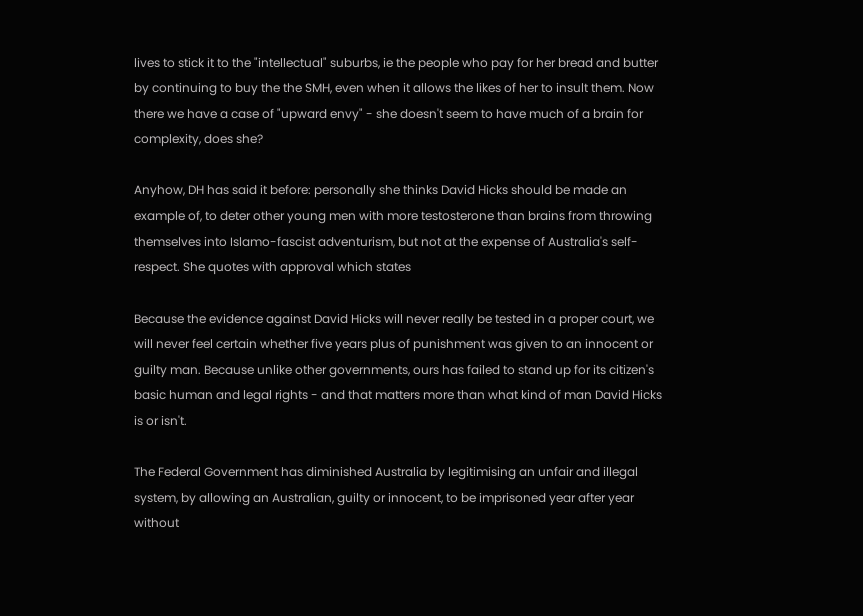lives to stick it to the "intellectual" suburbs, ie the people who pay for her bread and butter by continuing to buy the the SMH, even when it allows the likes of her to insult them. Now there we have a case of "upward envy" - she doesn't seem to have much of a brain for complexity, does she?

Anyhow, DH has said it before: personally she thinks David Hicks should be made an example of, to deter other young men with more testosterone than brains from throwing themselves into Islamo-fascist adventurism, but not at the expense of Australia's self-respect. She quotes with approval which states

Because the evidence against David Hicks will never really be tested in a proper court, we will never feel certain whether five years plus of punishment was given to an innocent or guilty man. Because unlike other governments, ours has failed to stand up for its citizen's basic human and legal rights - and that matters more than what kind of man David Hicks is or isn't.

The Federal Government has diminished Australia by legitimising an unfair and illegal system, by allowing an Australian, guilty or innocent, to be imprisoned year after year without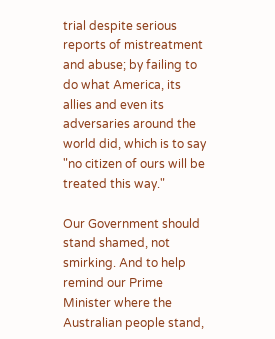trial despite serious reports of mistreatment and abuse; by failing to do what America, its allies and even its adversaries around the world did, which is to say "no citizen of ours will be treated this way."

Our Government should stand shamed, not smirking. And to help remind our Prime Minister where the Australian people stand,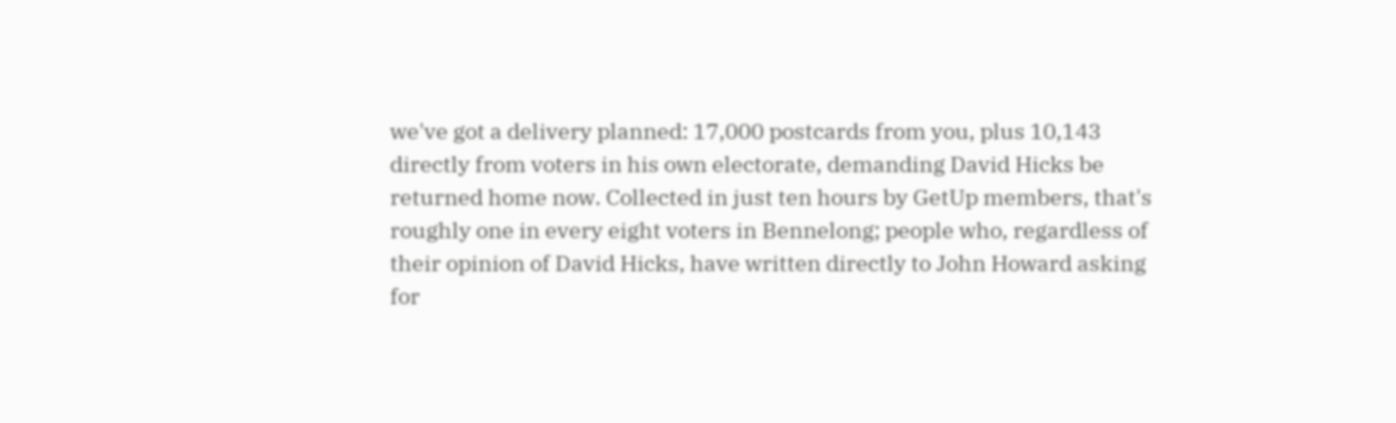we've got a delivery planned: 17,000 postcards from you, plus 10,143 directly from voters in his own electorate, demanding David Hicks be returned home now. Collected in just ten hours by GetUp members, that's roughly one in every eight voters in Bennelong; people who, regardless of their opinion of David Hicks, have written directly to John Howard asking for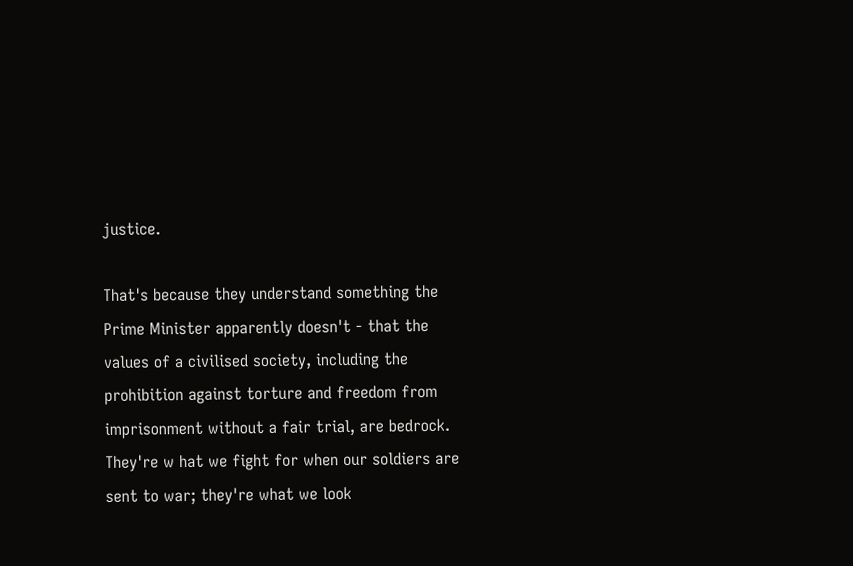justice.

That's because they understand something the Prime Minister apparently doesn't - that the values of a civilised society, including the prohibition against torture and freedom from imprisonment without a fair trial, are bedrock. They're w hat we fight for when our soldiers are sent to war; they're what we look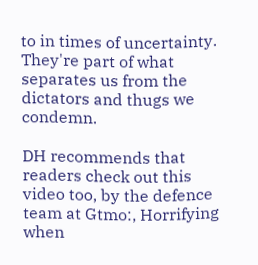to in times of uncertainty. They're part of what separates us from the dictators and thugs we condemn.

DH recommends that readers check out this video too, by the defence team at Gtmo:, Horrifying when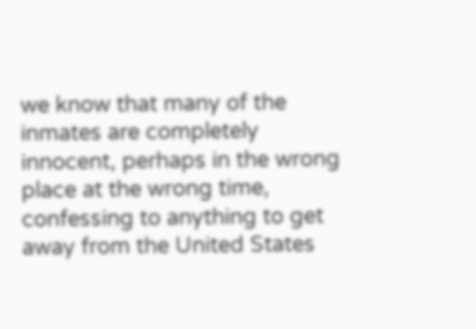we know that many of the inmates are completely innocent, perhaps in the wrong place at the wrong time, confessing to anything to get away from the United States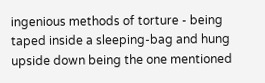ingenious methods of torture - being taped inside a sleeping-bag and hung upside down being the one mentioned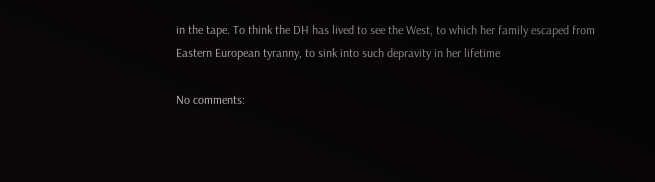in the tape. To think the DH has lived to see the West, to which her family escaped from Eastern European tyranny, to sink into such depravity in her lifetime

No comments: